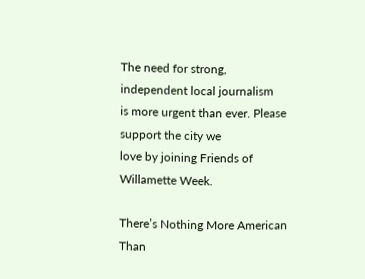The need for strong, independent local journalism
is more urgent than ever. Please support the city we
love by joining Friends of Willamette Week.

There’s Nothing More American Than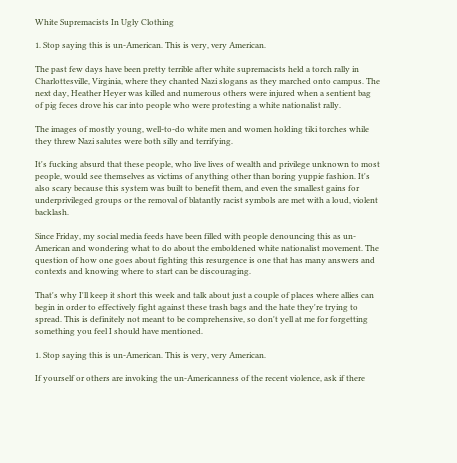White Supremacists In Ugly Clothing

1. Stop saying this is un-American. This is very, very American.

The past few days have been pretty terrible after white supremacists held a torch rally in Charlottesville, Virginia, where they chanted Nazi slogans as they marched onto campus. The next day, Heather Heyer was killed and numerous others were injured when a sentient bag of pig feces drove his car into people who were protesting a white nationalist rally.

The images of mostly young, well-to-do white men and women holding tiki torches while they threw Nazi salutes were both silly and terrifying.

It's fucking absurd that these people, who live lives of wealth and privilege unknown to most people, would see themselves as victims of anything other than boring yuppie fashion. It's also scary because this system was built to benefit them, and even the smallest gains for underprivileged groups or the removal of blatantly racist symbols are met with a loud, violent backlash.

Since Friday, my social media feeds have been filled with people denouncing this as un-American and wondering what to do about the emboldened white nationalist movement. The question of how one goes about fighting this resurgence is one that has many answers and contexts and knowing where to start can be discouraging.

That's why I'll keep it short this week and talk about just a couple of places where allies can begin in order to effectively fight against these trash bags and the hate they're trying to spread. This is definitely not meant to be comprehensive, so don't yell at me for forgetting something you feel I should have mentioned.

1. Stop saying this is un-American. This is very, very American.

If yourself or others are invoking the un-Americanness of the recent violence, ask if there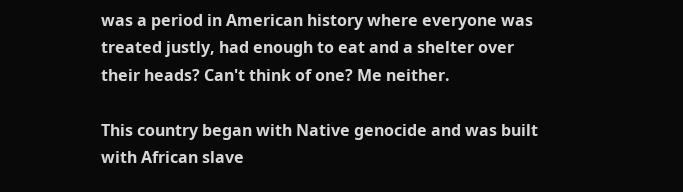was a period in American history where everyone was treated justly, had enough to eat and a shelter over their heads? Can't think of one? Me neither.

This country began with Native genocide and was built with African slave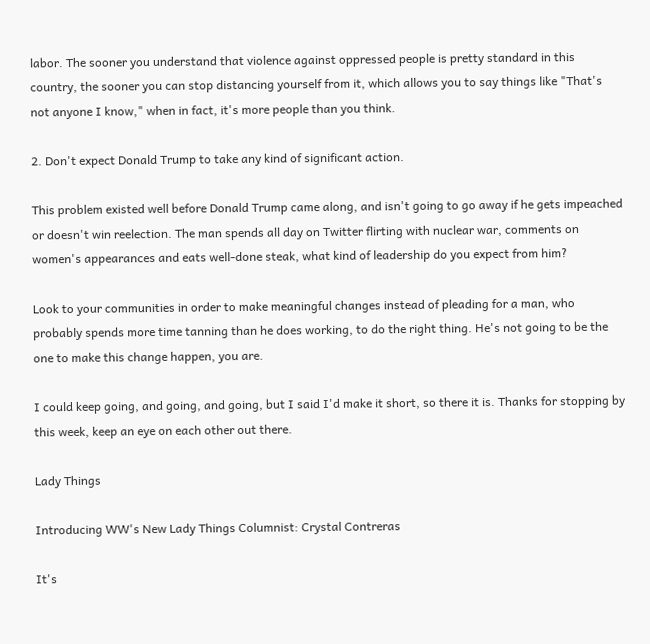labor. The sooner you understand that violence against oppressed people is pretty standard in this country, the sooner you can stop distancing yourself from it, which allows you to say things like "That's not anyone I know," when in fact, it's more people than you think.

2. Don't expect Donald Trump to take any kind of significant action.

This problem existed well before Donald Trump came along, and isn't going to go away if he gets impeached or doesn't win reelection. The man spends all day on Twitter flirting with nuclear war, comments on women's appearances and eats well-done steak, what kind of leadership do you expect from him?

Look to your communities in order to make meaningful changes instead of pleading for a man, who probably spends more time tanning than he does working, to do the right thing. He's not going to be the one to make this change happen, you are.

I could keep going, and going, and going, but I said I'd make it short, so there it is. Thanks for stopping by this week, keep an eye on each other out there.

Lady Things

Introducing WW's New Lady Things Columnist: Crystal Contreras

It's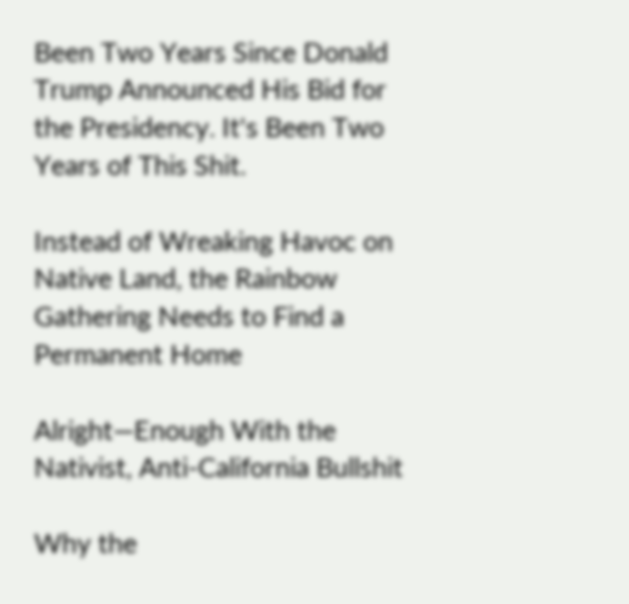Been Two Years Since Donald Trump Announced His Bid for the Presidency. It's Been Two Years of This Shit.

Instead of Wreaking Havoc on Native Land, the Rainbow Gathering Needs to Find a Permanent Home

Alright—Enough With the Nativist, Anti-California Bullshit

Why the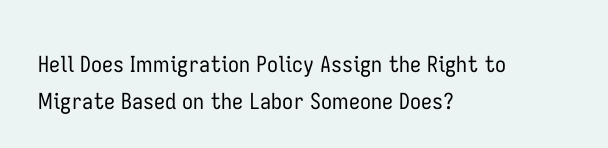Hell Does Immigration Policy Assign the Right to Migrate Based on the Labor Someone Does?